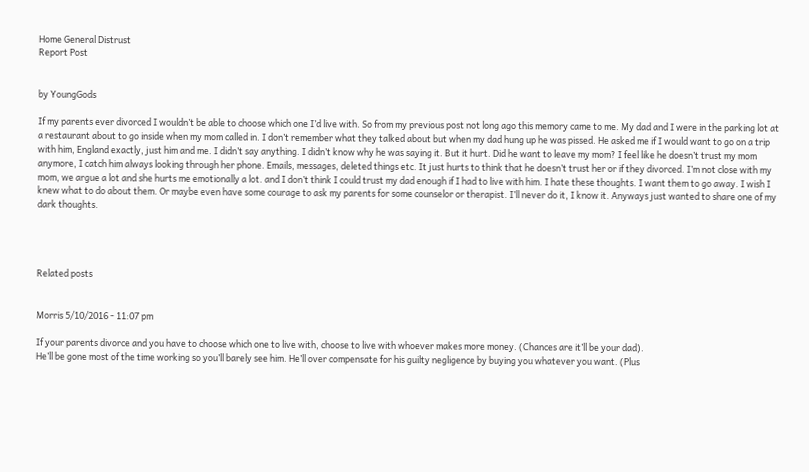Home General Distrust
Report Post


by YoungGods

If my parents ever divorced I wouldn’t be able to choose which one I’d live with. So from my previous post not long ago this memory came to me. My dad and I were in the parking lot at a restaurant about to go inside when my mom called in. I don’t remember what they talked about but when my dad hung up he was pissed. He asked me if I would want to go on a trip with him, England exactly, just him and me. I didn’t say anything. I didn’t know why he was saying it. But it hurt. Did he want to leave my mom? I feel like he doesn’t trust my mom anymore, I catch him always looking through her phone. Emails, messages, deleted things etc. It just hurts to think that he doesn’t trust her or if they divorced. I’m not close with my mom, we argue a lot and she hurts me emotionally a lot. and I don’t think I could trust my dad enough if I had to live with him. I hate these thoughts. I want them to go away. I wish I knew what to do about them. Or maybe even have some courage to ask my parents for some counselor or therapist. I’ll never do it, I know it. Anyways just wanted to share one of my dark thoughts.




Related posts


Morris 5/10/2016 - 11:07 pm

If your parents divorce and you have to choose which one to live with, choose to live with whoever makes more money. (Chances are it’ll be your dad).
He’ll be gone most of the time working so you’ll barely see him. He’ll over compensate for his guilty negligence by buying you whatever you want. (Plus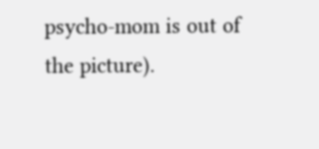psycho-mom is out of the picture).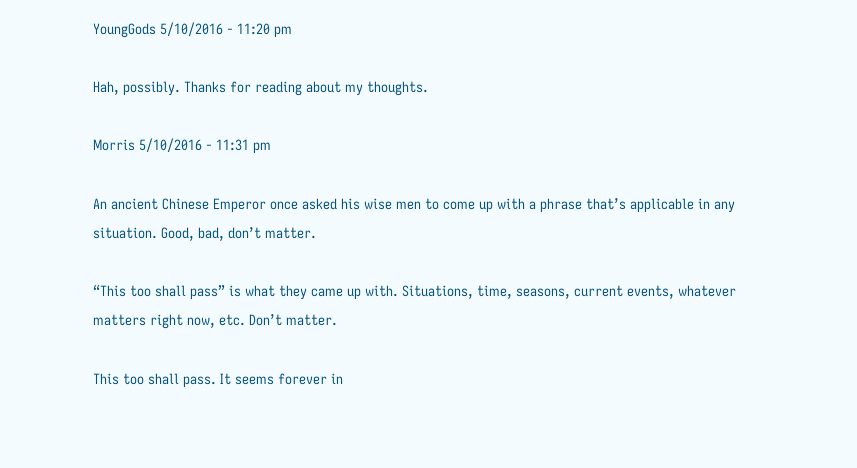YoungGods 5/10/2016 - 11:20 pm

Hah, possibly. Thanks for reading about my thoughts.

Morris 5/10/2016 - 11:31 pm

An ancient Chinese Emperor once asked his wise men to come up with a phrase that’s applicable in any situation. Good, bad, don’t matter.

“This too shall pass” is what they came up with. Situations, time, seasons, current events, whatever matters right now, etc. Don’t matter.

This too shall pass. It seems forever in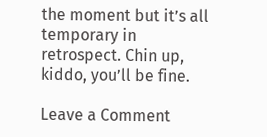the moment but it’s all temporary in retrospect. Chin up, kiddo, you’ll be fine.

Leave a Comment